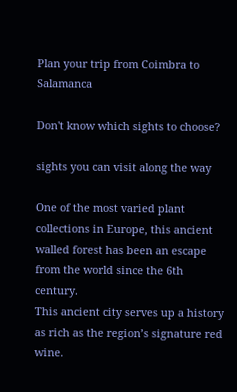Plan your trip from Coimbra to Salamanca

Don't know which sights to choose?

sights you can visit along the way

One of the most varied plant collections in Europe, this ancient walled forest has been an escape from the world since the 6th century.
This ancient city serves up a history as rich as the region’s signature red wine.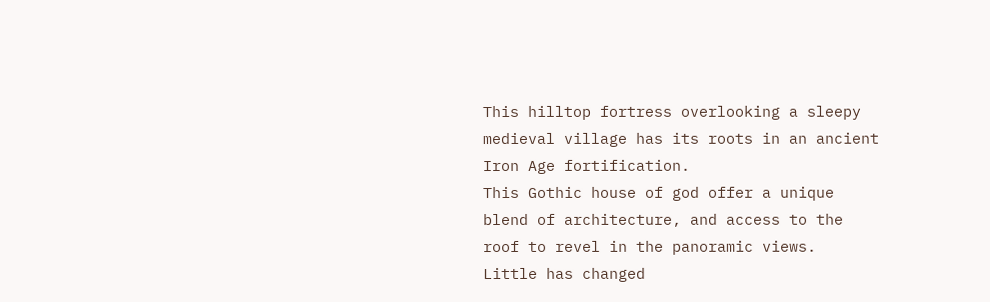This hilltop fortress overlooking a sleepy medieval village has its roots in an ancient Iron Age fortification.
This Gothic house of god offer a unique blend of architecture, and access to the roof to revel in the panoramic views.
Little has changed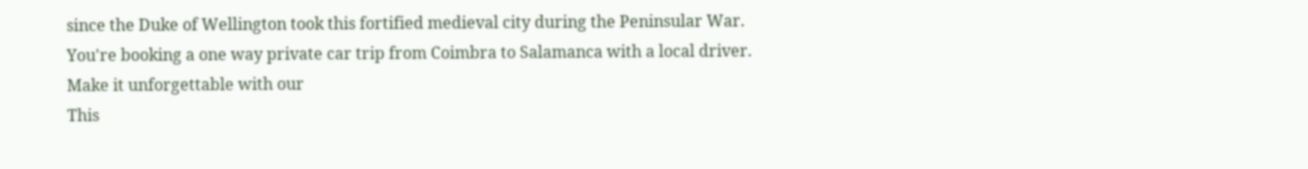since the Duke of Wellington took this fortified medieval city during the Peninsular War.
You're booking a one way private car trip from Coimbra to Salamanca with a local driver. Make it unforgettable with our
This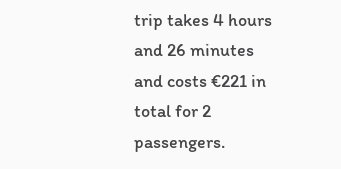trip takes 4 hours and 26 minutes and costs €221 in total for 2 passengers.